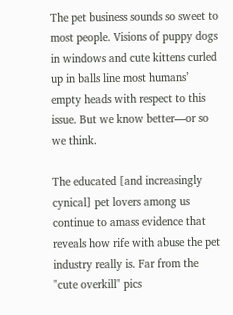The pet business sounds so sweet to most people. Visions of puppy dogs in windows and cute kittens curled up in balls line most humans’ empty heads with respect to this issue. But we know better—or so we think.

The educated [and increasingly cynical] pet lovers among us continue to amass evidence that reveals how rife with abuse the pet industry really is. Far from the "cute overkill" pics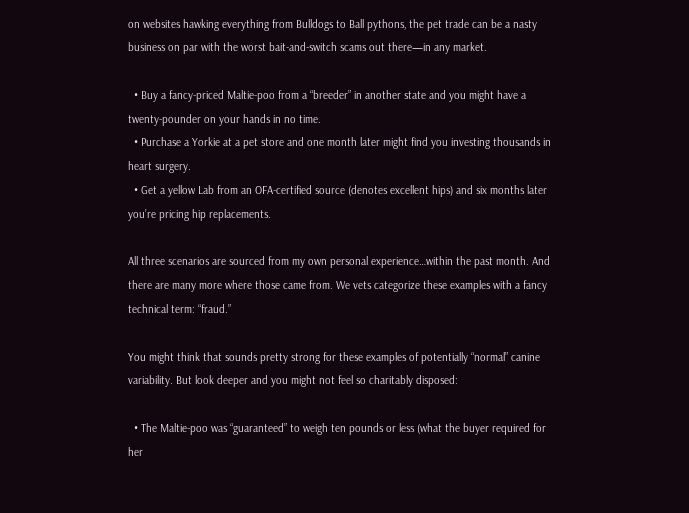on websites hawking everything from Bulldogs to Ball pythons, the pet trade can be a nasty business on par with the worst bait-and-switch scams out there—in any market.

  • Buy a fancy-priced Maltie-poo from a “breeder” in another state and you might have a twenty-pounder on your hands in no time.
  • Purchase a Yorkie at a pet store and one month later might find you investing thousands in heart surgery.
  • Get a yellow Lab from an OFA-certified source (denotes excellent hips) and six months later you’re pricing hip replacements.

All three scenarios are sourced from my own personal experience…within the past month. And there are many more where those came from. We vets categorize these examples with a fancy technical term: “fraud.”

You might think that sounds pretty strong for these examples of potentially “normal” canine variability. But look deeper and you might not feel so charitably disposed:

  • The Maltie-poo was “guaranteed” to weigh ten pounds or less (what the buyer required for her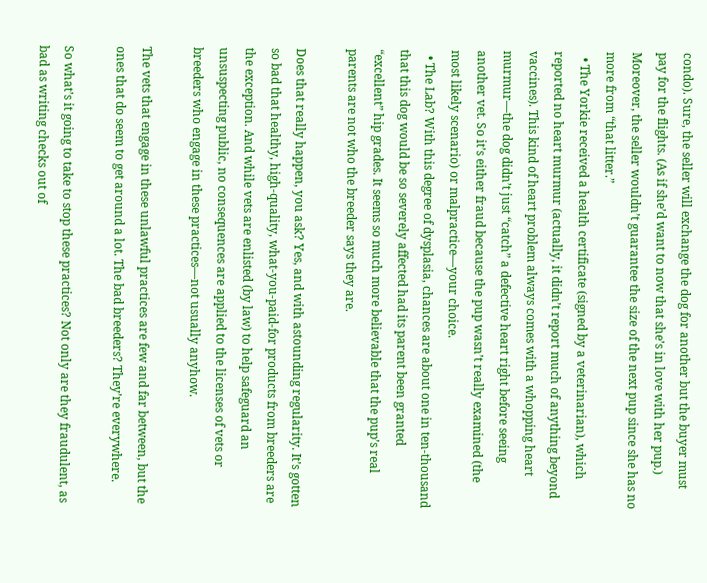condo). Sure, the seller will exchange the dog for another but the buyer must pay for the flights. (As if she’d want to now that she’s in love with her pup.) Moreover, the seller wouldn’t guarantee the size of the next pup since she has no more from “that litter.”
  • The Yorkie received a health certificate (signed by a veterinarian), which reported no heart murmur (actually, it didn’t report much of anything beyond vaccines). This kind of heart problem always comes with a whopping heart murmur—the dog didn’t just “catch” a defective heart right before seeing another vet. So it’s either fraud because the pup wasn’t really examined (the most likely scenario) or malpractice—your choice.
  • The Lab? With this degree of dysplasia, chances are about one in ten-thousand that this dog would be so severely affected had its parent been granted “excellent” hip grades. It seems so much more believable that the pup’s real parents are not who the breeder says they are.

Does that really happen, you ask? Yes, and with astounding regularity. It’s gotten so bad that healthy, high-quality, what-you-paid-for products from breeders are the exception. And while vets are enlisted (by law) to help safeguard an unsuspecting public, no consequences are applied to the licenses of vets or breeders who engage in these practices—not usually anyhow.

The vets that engage in these unlawful practices are few and far between, but the ones that do seem to get around a lot. The bad breeders? They’re everywhere.

So what’s it going to take to stop these practices? Not only are they fraudulent, as bad as writing checks out of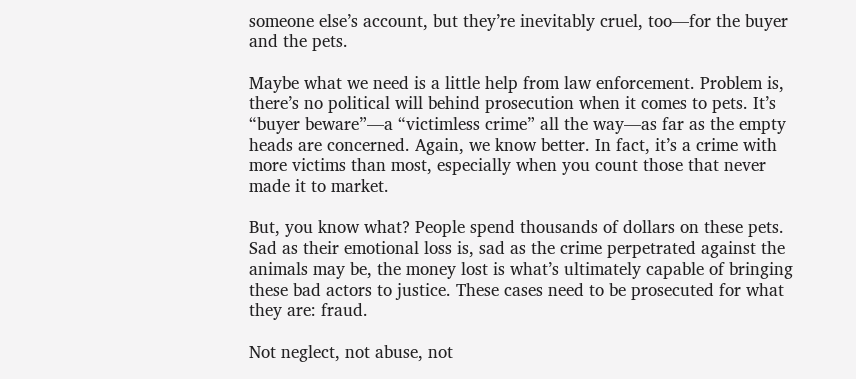someone else’s account, but they’re inevitably cruel, too—for the buyer and the pets.

Maybe what we need is a little help from law enforcement. Problem is, there’s no political will behind prosecution when it comes to pets. It’s “buyer beware”—a “victimless crime” all the way—as far as the empty heads are concerned. Again, we know better. In fact, it’s a crime with more victims than most, especially when you count those that never made it to market.

But, you know what? People spend thousands of dollars on these pets. Sad as their emotional loss is, sad as the crime perpetrated against the animals may be, the money lost is what’s ultimately capable of bringing these bad actors to justice. These cases need to be prosecuted for what they are: fraud.

Not neglect, not abuse, not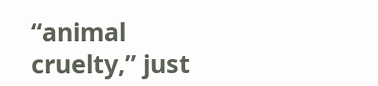“animal cruelty,” just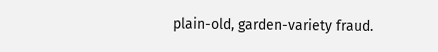plain-old, garden-variety fraud.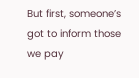But first, someone’s got to inform those we pay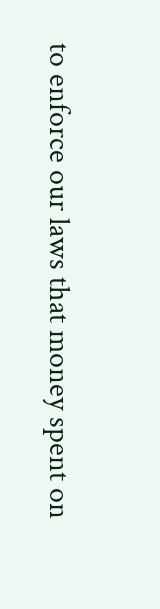to enforce our laws that money spent on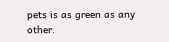pets is as green as any other.